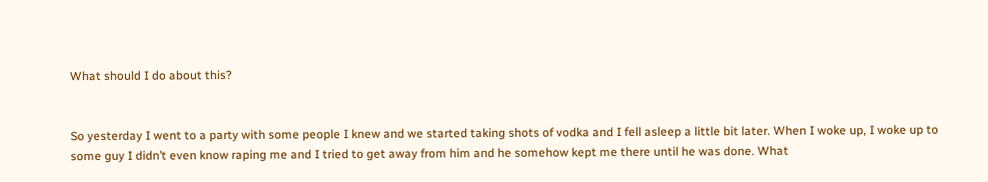What should I do about this?


So yesterday I went to a party with some people I knew and we started taking shots of vodka and I fell asleep a little bit later. When I woke up, I woke up to some guy I didn’t even know raping me and I tried to get away from him and he somehow kept me there until he was done. What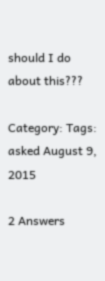should I do about this???

Category: Tags: asked August 9, 2015

2 Answers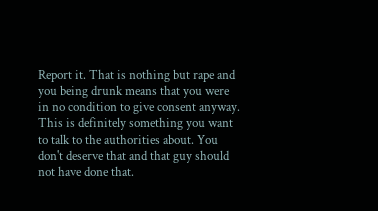Report it. That is nothing but rape and you being drunk means that you were in no condition to give consent anyway.
This is definitely something you want to talk to the authorities about. You don't deserve that and that guy should not have done that.